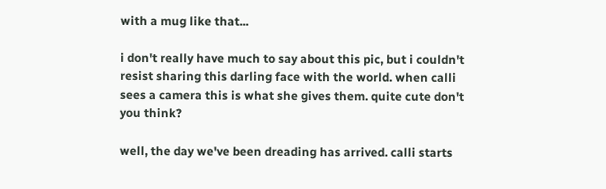with a mug like that...

i don't really have much to say about this pic, but i couldn't resist sharing this darling face with the world. when calli sees a camera this is what she gives them. quite cute don't you think?

well, the day we've been dreading has arrived. calli starts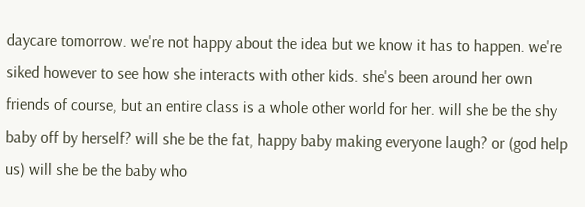daycare tomorrow. we're not happy about the idea but we know it has to happen. we're siked however to see how she interacts with other kids. she's been around her own friends of course, but an entire class is a whole other world for her. will she be the shy baby off by herself? will she be the fat, happy baby making everyone laugh? or (god help us) will she be the baby who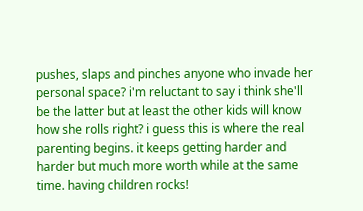pushes, slaps and pinches anyone who invade her personal space? i'm reluctant to say i think she'll be the latter but at least the other kids will know how she rolls right? i guess this is where the real parenting begins. it keeps getting harder and harder but much more worth while at the same time. having children rocks!